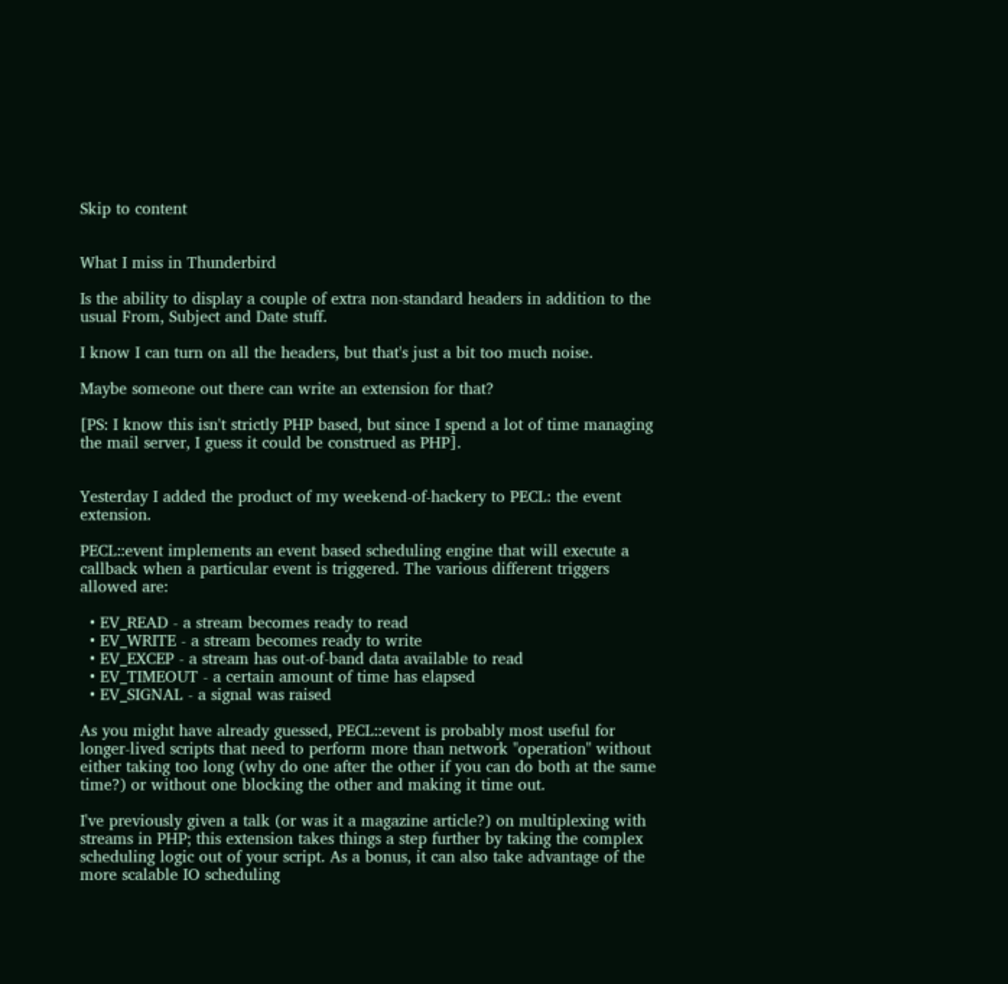Skip to content


What I miss in Thunderbird

Is the ability to display a couple of extra non-standard headers in addition to the usual From, Subject and Date stuff.

I know I can turn on all the headers, but that's just a bit too much noise.

Maybe someone out there can write an extension for that?

[PS: I know this isn't strictly PHP based, but since I spend a lot of time managing the mail server, I guess it could be construed as PHP].


Yesterday I added the product of my weekend-of-hackery to PECL: the event extension.

PECL::event implements an event based scheduling engine that will execute a callback when a particular event is triggered. The various different triggers allowed are:

  • EV_READ - a stream becomes ready to read
  • EV_WRITE - a stream becomes ready to write
  • EV_EXCEP - a stream has out-of-band data available to read
  • EV_TIMEOUT - a certain amount of time has elapsed
  • EV_SIGNAL - a signal was raised

As you might have already guessed, PECL::event is probably most useful for longer-lived scripts that need to perform more than network "operation" without either taking too long (why do one after the other if you can do both at the same time?) or without one blocking the other and making it time out.

I've previously given a talk (or was it a magazine article?) on multiplexing with streams in PHP; this extension takes things a step further by taking the complex scheduling logic out of your script. As a bonus, it can also take advantage of the more scalable IO scheduling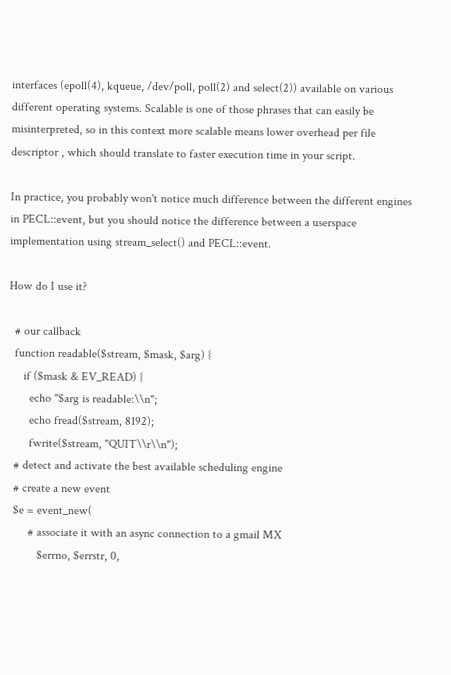interfaces (epoll(4), kqueue, /dev/poll, poll(2) and select(2)) available on various different operating systems. Scalable is one of those phrases that can easily be misinterpreted, so in this context more scalable means lower overhead per file descriptor , which should translate to faster execution time in your script.

In practice, you probably won't notice much difference between the different engines in PECL::event, but you should notice the difference between a userspace implementation using stream_select() and PECL::event.

How do I use it?

  # our callback
  function readable($stream, $mask, $arg) {
     if ($mask & EV_READ) {
       echo "$arg is readable:\\n";
       echo fread($stream, 8192);
       fwrite($stream, "QUIT\\r\\n");
  # detect and activate the best available scheduling engine
  # create a new event
  $e = event_new(
       # associate it with an async connection to a gmail MX
          $errno, $errstr, 0,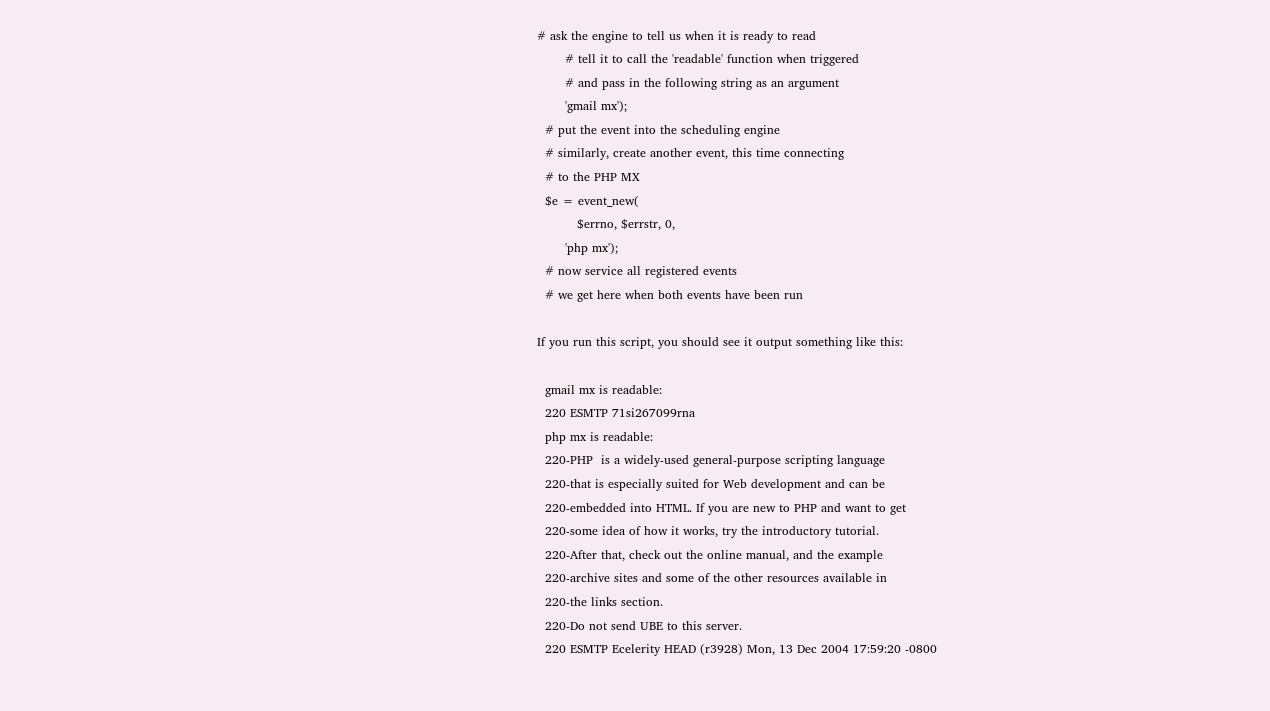# ask the engine to tell us when it is ready to read
       # tell it to call the 'readable' function when triggered
       # and pass in the following string as an argument
       'gmail mx');
  # put the event into the scheduling engine
  # similarly, create another event, this time connecting
  # to the PHP MX
  $e = event_new(
          $errno, $errstr, 0,
       'php mx');
  # now service all registered events
  # we get here when both events have been run

If you run this script, you should see it output something like this:

  gmail mx is readable:
  220 ESMTP 71si267099rna
  php mx is readable:
  220-PHP  is a widely-used general-purpose scripting language
  220-that is especially suited for Web development and can be
  220-embedded into HTML. If you are new to PHP and want to get
  220-some idea of how it works, try the introductory tutorial.
  220-After that, check out the online manual, and the example
  220-archive sites and some of the other resources available in
  220-the links section.
  220-Do not send UBE to this server.
  220 ESMTP Ecelerity HEAD (r3928) Mon, 13 Dec 2004 17:59:20 -0800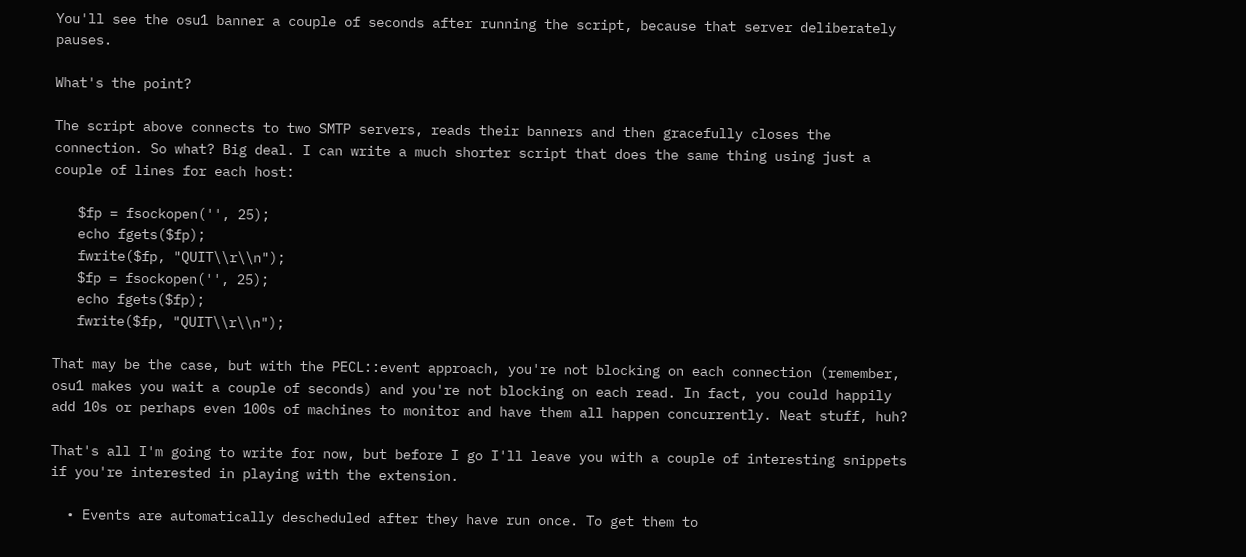You'll see the osu1 banner a couple of seconds after running the script, because that server deliberately pauses.

What's the point?

The script above connects to two SMTP servers, reads their banners and then gracefully closes the connection. So what? Big deal. I can write a much shorter script that does the same thing using just a couple of lines for each host:

   $fp = fsockopen('', 25);
   echo fgets($fp);
   fwrite($fp, "QUIT\\r\\n");
   $fp = fsockopen('', 25);
   echo fgets($fp);
   fwrite($fp, "QUIT\\r\\n");

That may be the case, but with the PECL::event approach, you're not blocking on each connection (remember, osu1 makes you wait a couple of seconds) and you're not blocking on each read. In fact, you could happily add 10s or perhaps even 100s of machines to monitor and have them all happen concurrently. Neat stuff, huh?

That's all I'm going to write for now, but before I go I'll leave you with a couple of interesting snippets if you're interested in playing with the extension.

  • Events are automatically descheduled after they have run once. To get them to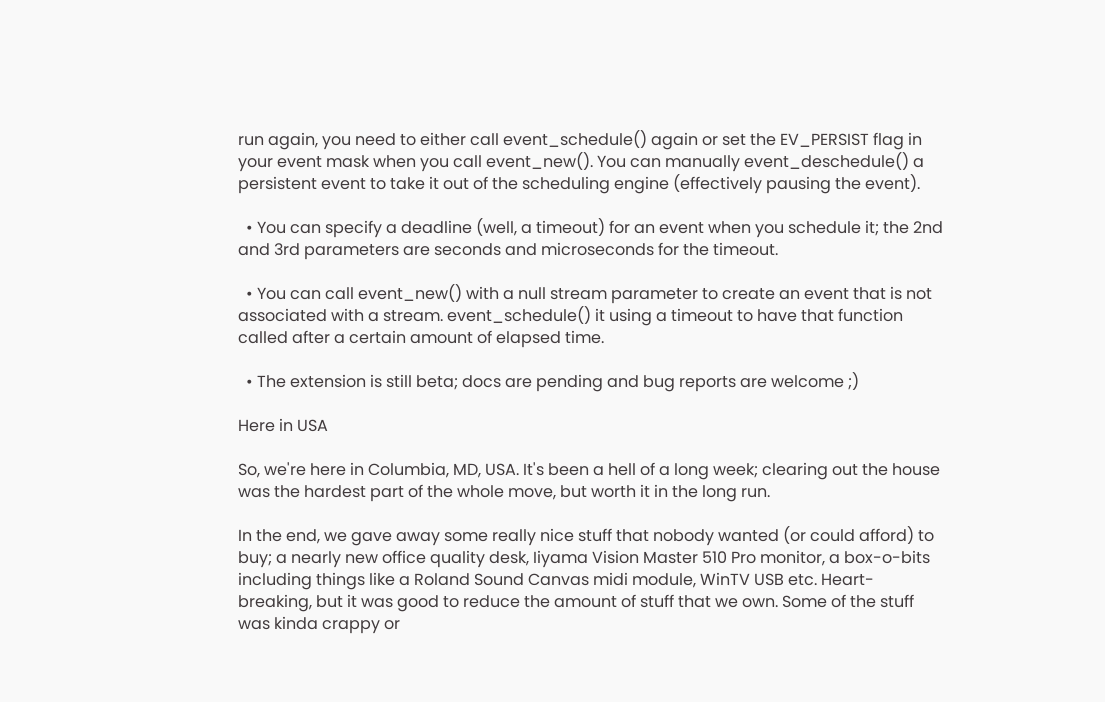run again, you need to either call event_schedule() again or set the EV_PERSIST flag in your event mask when you call event_new(). You can manually event_deschedule() a persistent event to take it out of the scheduling engine (effectively pausing the event).

  • You can specify a deadline (well, a timeout) for an event when you schedule it; the 2nd and 3rd parameters are seconds and microseconds for the timeout.

  • You can call event_new() with a null stream parameter to create an event that is not associated with a stream. event_schedule() it using a timeout to have that function called after a certain amount of elapsed time.

  • The extension is still beta; docs are pending and bug reports are welcome ;)

Here in USA

So, we're here in Columbia, MD, USA. It's been a hell of a long week; clearing out the house was the hardest part of the whole move, but worth it in the long run.

In the end, we gave away some really nice stuff that nobody wanted (or could afford) to buy; a nearly new office quality desk, Iiyama Vision Master 510 Pro monitor, a box-o-bits including things like a Roland Sound Canvas midi module, WinTV USB etc. Heart-breaking, but it was good to reduce the amount of stuff that we own. Some of the stuff was kinda crappy or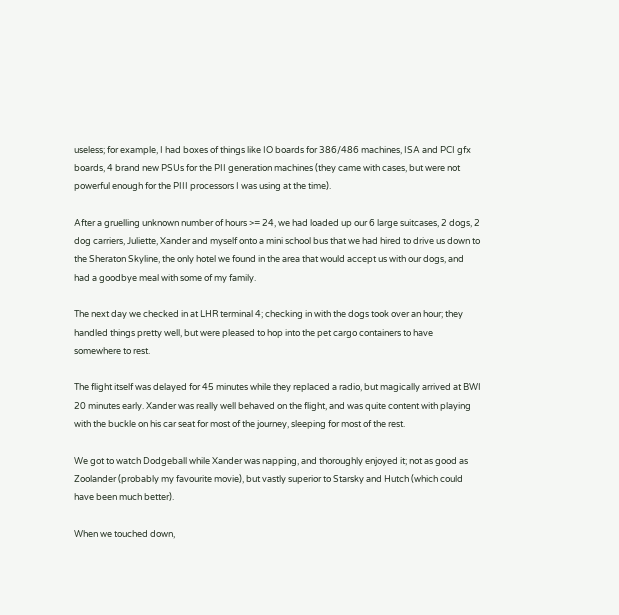useless; for example, I had boxes of things like IO boards for 386/486 machines, ISA and PCI gfx boards, 4 brand new PSUs for the PII generation machines (they came with cases, but were not powerful enough for the PIII processors I was using at the time).

After a gruelling unknown number of hours >= 24, we had loaded up our 6 large suitcases, 2 dogs, 2 dog carriers, Juliette, Xander and myself onto a mini school bus that we had hired to drive us down to the Sheraton Skyline, the only hotel we found in the area that would accept us with our dogs, and had a goodbye meal with some of my family.

The next day we checked in at LHR terminal 4; checking in with the dogs took over an hour; they handled things pretty well, but were pleased to hop into the pet cargo containers to have somewhere to rest.

The flight itself was delayed for 45 minutes while they replaced a radio, but magically arrived at BWI 20 minutes early. Xander was really well behaved on the flight, and was quite content with playing with the buckle on his car seat for most of the journey, sleeping for most of the rest.

We got to watch Dodgeball while Xander was napping, and thoroughly enjoyed it; not as good as Zoolander (probably my favourite movie), but vastly superior to Starsky and Hutch (which could have been much better).

When we touched down,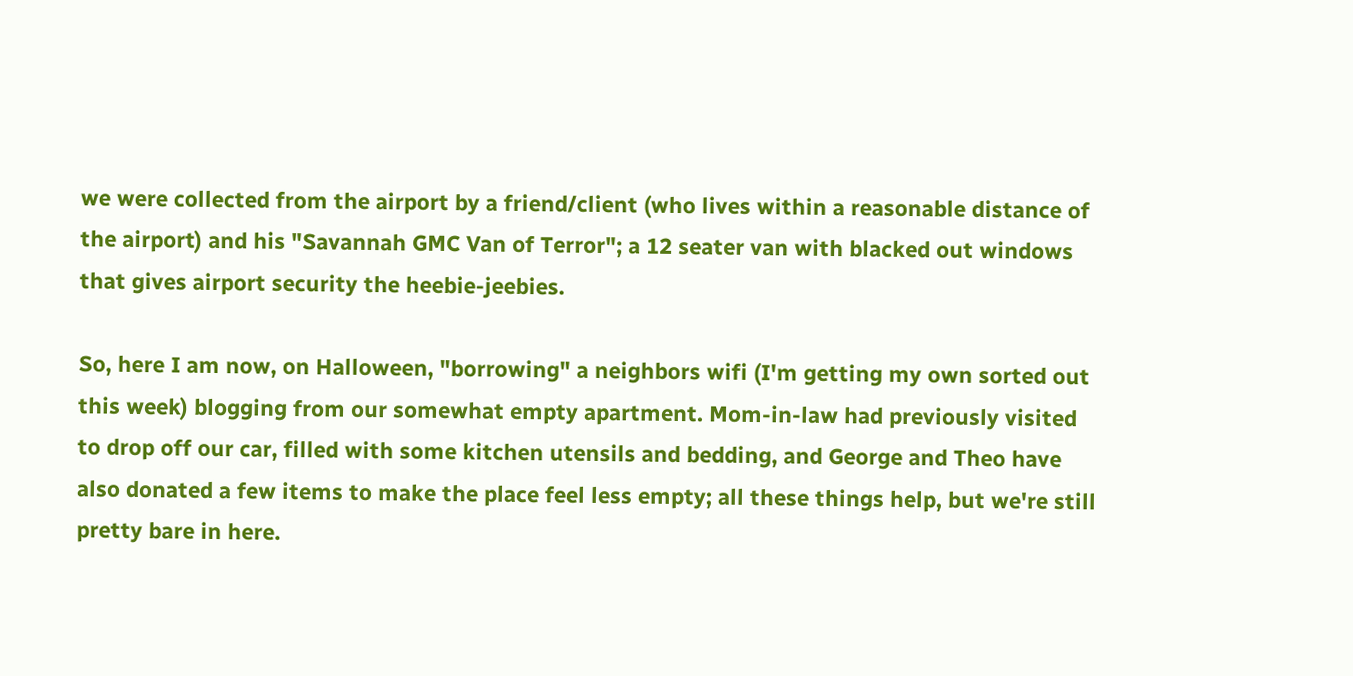we were collected from the airport by a friend/client (who lives within a reasonable distance of the airport) and his "Savannah GMC Van of Terror"; a 12 seater van with blacked out windows that gives airport security the heebie-jeebies.

So, here I am now, on Halloween, "borrowing" a neighbors wifi (I'm getting my own sorted out this week) blogging from our somewhat empty apartment. Mom-in-law had previously visited to drop off our car, filled with some kitchen utensils and bedding, and George and Theo have also donated a few items to make the place feel less empty; all these things help, but we're still pretty bare in here.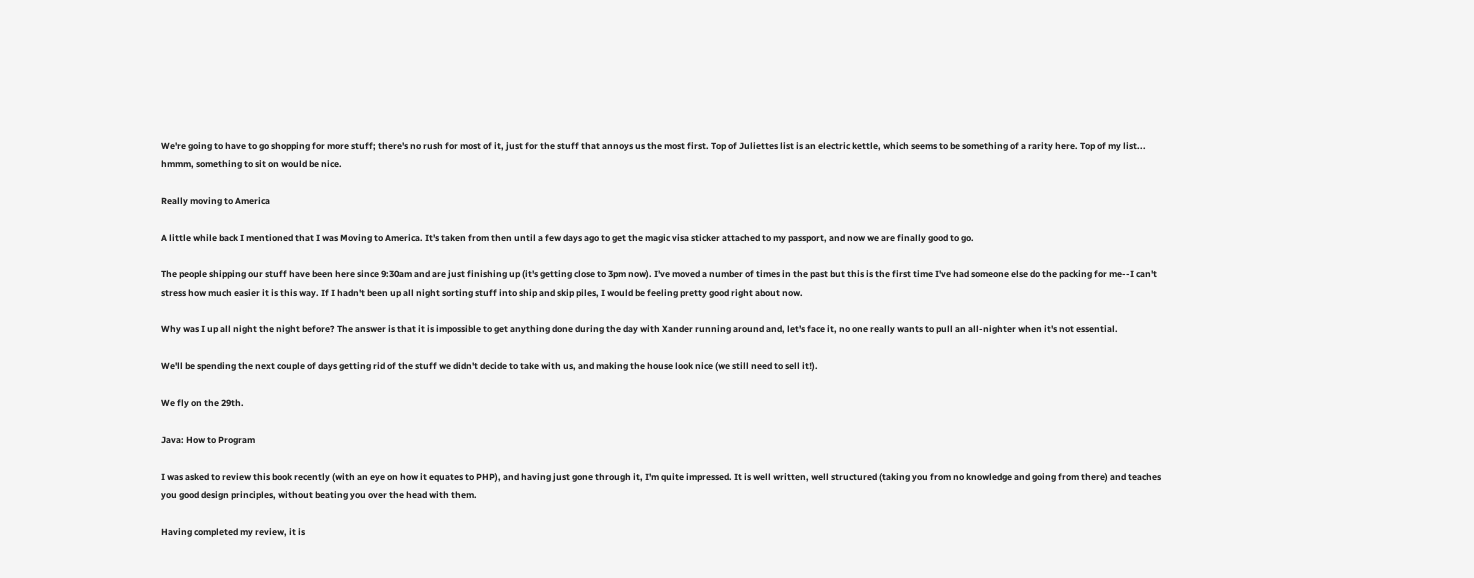We're going to have to go shopping for more stuff; there's no rush for most of it, just for the stuff that annoys us the most first. Top of Juliettes list is an electric kettle, which seems to be something of a rarity here. Top of my list... hmmm, something to sit on would be nice.

Really moving to America

A little while back I mentioned that I was Moving to America. It's taken from then until a few days ago to get the magic visa sticker attached to my passport, and now we are finally good to go.

The people shipping our stuff have been here since 9:30am and are just finishing up (it's getting close to 3pm now). I've moved a number of times in the past but this is the first time I've had someone else do the packing for me--I can't stress how much easier it is this way. If I hadn't been up all night sorting stuff into ship and skip piles, I would be feeling pretty good right about now.

Why was I up all night the night before? The answer is that it is impossible to get anything done during the day with Xander running around and, let's face it, no one really wants to pull an all-nighter when it's not essential.

We'll be spending the next couple of days getting rid of the stuff we didn't decide to take with us, and making the house look nice (we still need to sell it!).

We fly on the 29th.

Java: How to Program

I was asked to review this book recently (with an eye on how it equates to PHP), and having just gone through it, I'm quite impressed. It is well written, well structured (taking you from no knowledge and going from there) and teaches you good design principles, without beating you over the head with them.

Having completed my review, it is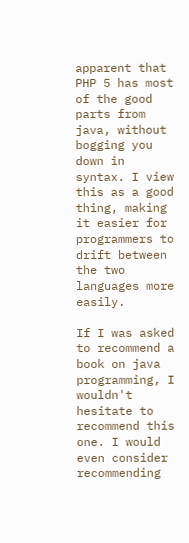apparent that PHP 5 has most of the good parts from java, without bogging you down in syntax. I view this as a good thing, making it easier for programmers to drift between the two languages more easily.

If I was asked to recommend a book on java programming, I wouldn't hesitate to recommend this one. I would even consider recommending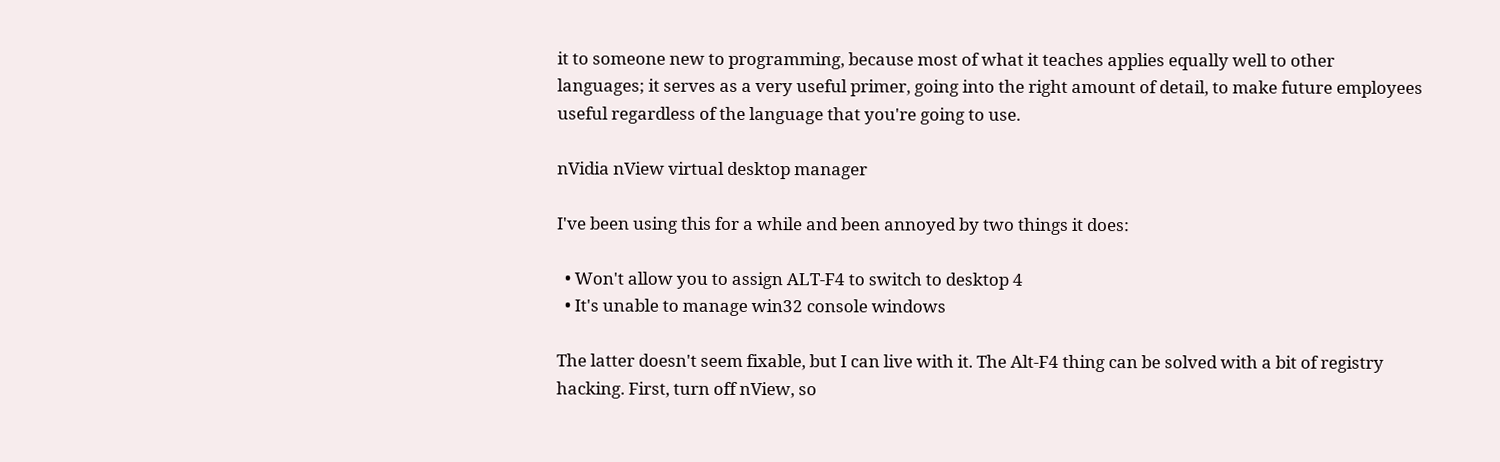it to someone new to programming, because most of what it teaches applies equally well to other languages; it serves as a very useful primer, going into the right amount of detail, to make future employees useful regardless of the language that you're going to use.

nVidia nView virtual desktop manager

I've been using this for a while and been annoyed by two things it does:

  • Won't allow you to assign ALT-F4 to switch to desktop 4
  • It's unable to manage win32 console windows

The latter doesn't seem fixable, but I can live with it. The Alt-F4 thing can be solved with a bit of registry hacking. First, turn off nView, so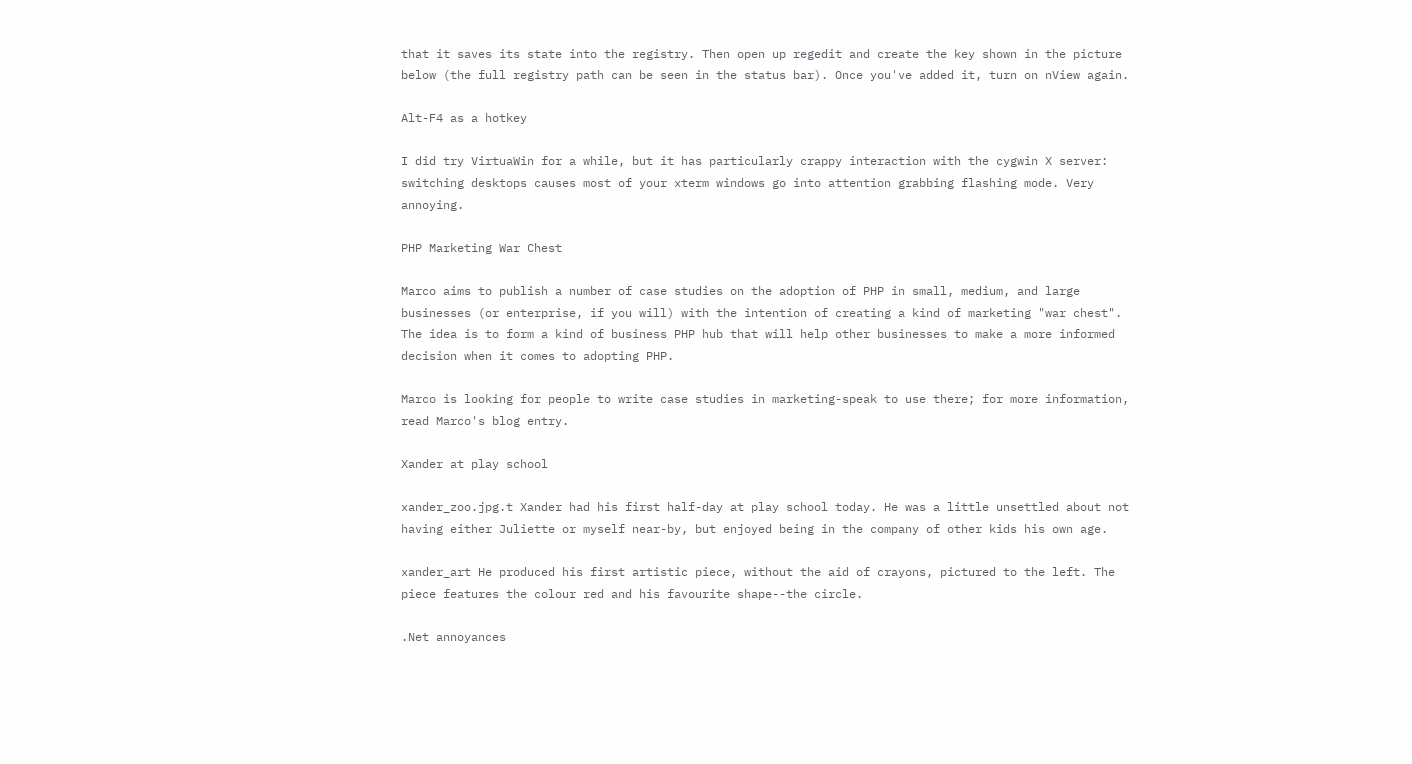that it saves its state into the registry. Then open up regedit and create the key shown in the picture below (the full registry path can be seen in the status bar). Once you've added it, turn on nView again.

Alt-F4 as a hotkey

I did try VirtuaWin for a while, but it has particularly crappy interaction with the cygwin X server: switching desktops causes most of your xterm windows go into attention grabbing flashing mode. Very annoying.

PHP Marketing War Chest

Marco aims to publish a number of case studies on the adoption of PHP in small, medium, and large businesses (or enterprise, if you will) with the intention of creating a kind of marketing "war chest". The idea is to form a kind of business PHP hub that will help other businesses to make a more informed decision when it comes to adopting PHP.

Marco is looking for people to write case studies in marketing-speak to use there; for more information, read Marco's blog entry.

Xander at play school

xander_zoo.jpg.t Xander had his first half-day at play school today. He was a little unsettled about not having either Juliette or myself near-by, but enjoyed being in the company of other kids his own age.

xander_art He produced his first artistic piece, without the aid of crayons, pictured to the left. The piece features the colour red and his favourite shape--the circle.

.Net annoyances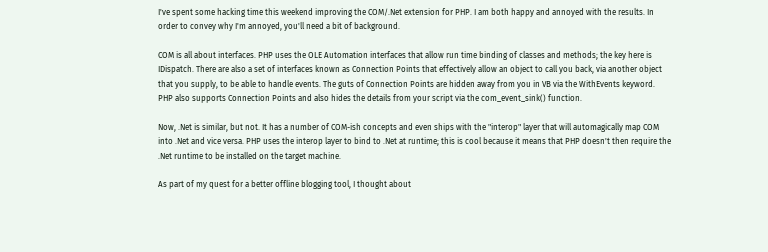I've spent some hacking time this weekend improving the COM/.Net extension for PHP. I am both happy and annoyed with the results. In order to convey why I'm annoyed, you'll need a bit of background.

COM is all about interfaces. PHP uses the OLE Automation interfaces that allow run time binding of classes and methods; the key here is IDispatch. There are also a set of interfaces known as Connection Points that effectively allow an object to call you back, via another object that you supply, to be able to handle events. The guts of Connection Points are hidden away from you in VB via the WithEvents keyword. PHP also supports Connection Points and also hides the details from your script via the com_event_sink() function.

Now, .Net is similar, but not. It has a number of COM-ish concepts and even ships with the "interop" layer that will automagically map COM into .Net and vice versa. PHP uses the interop layer to bind to .Net at runtime; this is cool because it means that PHP doesn't then require the .Net runtime to be installed on the target machine.

As part of my quest for a better offline blogging tool, I thought about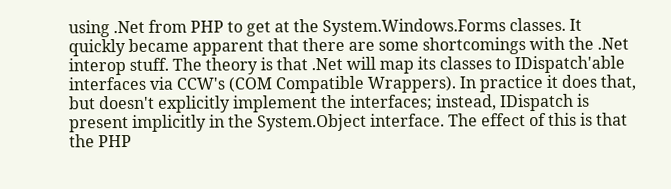using .Net from PHP to get at the System.Windows.Forms classes. It quickly became apparent that there are some shortcomings with the .Net interop stuff. The theory is that .Net will map its classes to IDispatch'able interfaces via CCW's (COM Compatible Wrappers). In practice it does that, but doesn't explicitly implement the interfaces; instead, IDispatch is present implicitly in the System.Object interface. The effect of this is that the PHP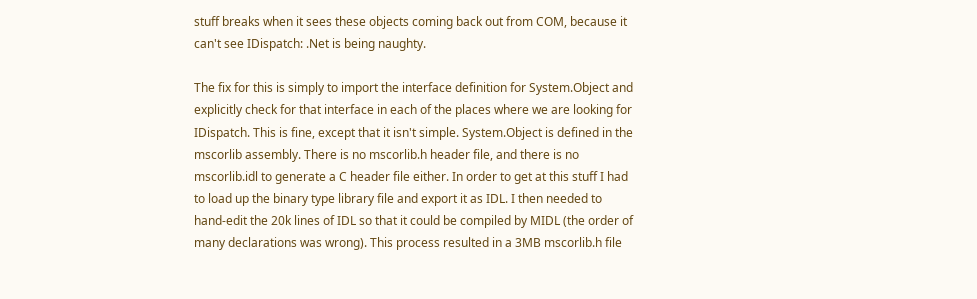stuff breaks when it sees these objects coming back out from COM, because it can't see IDispatch: .Net is being naughty.

The fix for this is simply to import the interface definition for System.Object and explicitly check for that interface in each of the places where we are looking for IDispatch. This is fine, except that it isn't simple. System.Object is defined in the mscorlib assembly. There is no mscorlib.h header file, and there is no mscorlib.idl to generate a C header file either. In order to get at this stuff I had to load up the binary type library file and export it as IDL. I then needed to hand-edit the 20k lines of IDL so that it could be compiled by MIDL (the order of many declarations was wrong). This process resulted in a 3MB mscorlib.h file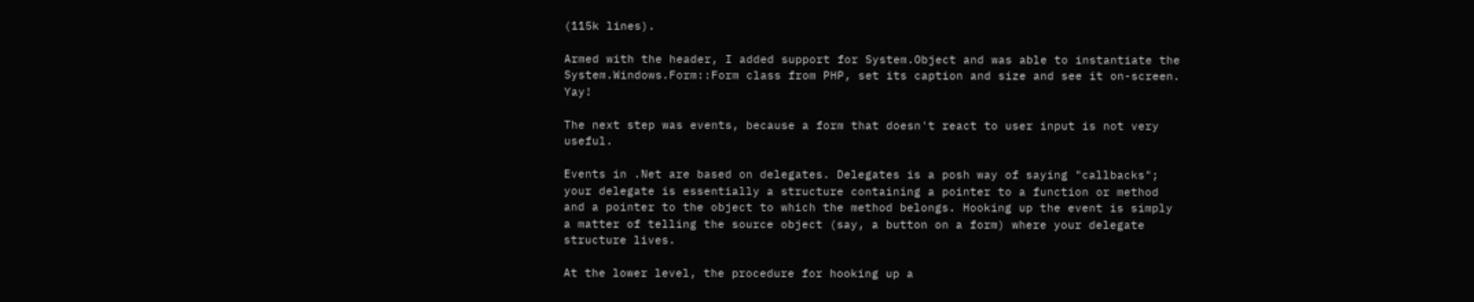(115k lines).

Armed with the header, I added support for System.Object and was able to instantiate the System.Windows.Form::Form class from PHP, set its caption and size and see it on-screen. Yay!

The next step was events, because a form that doesn't react to user input is not very useful.

Events in .Net are based on delegates. Delegates is a posh way of saying "callbacks"; your delegate is essentially a structure containing a pointer to a function or method and a pointer to the object to which the method belongs. Hooking up the event is simply a matter of telling the source object (say, a button on a form) where your delegate structure lives.

At the lower level, the procedure for hooking up a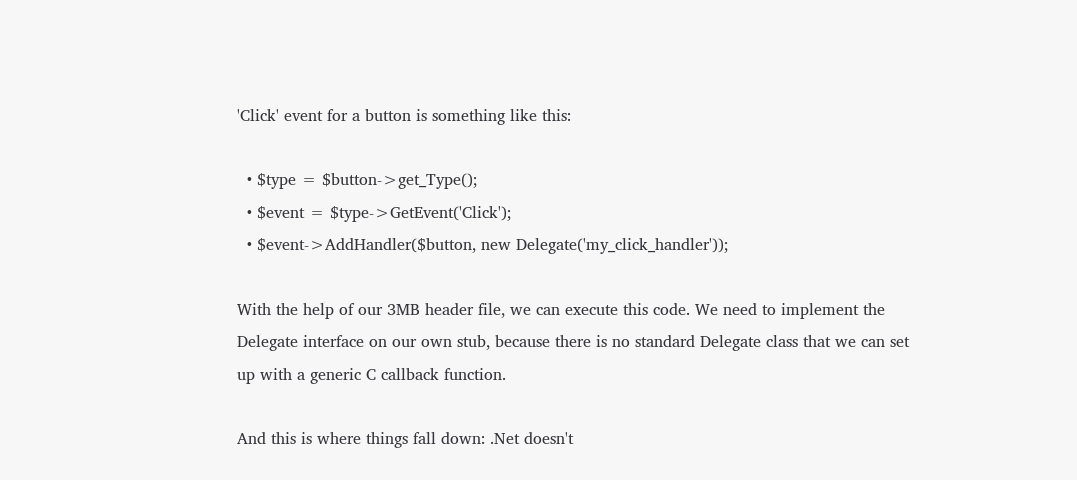'Click' event for a button is something like this:

  • $type = $button->get_Type();
  • $event = $type->GetEvent('Click');
  • $event->AddHandler($button, new Delegate('my_click_handler'));

With the help of our 3MB header file, we can execute this code. We need to implement the Delegate interface on our own stub, because there is no standard Delegate class that we can set up with a generic C callback function.

And this is where things fall down: .Net doesn't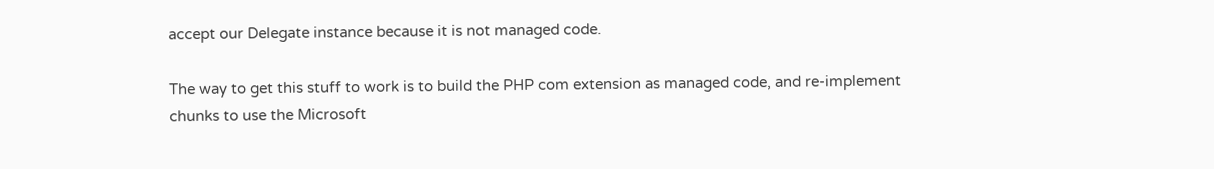accept our Delegate instance because it is not managed code.

The way to get this stuff to work is to build the PHP com extension as managed code, and re-implement chunks to use the Microsoft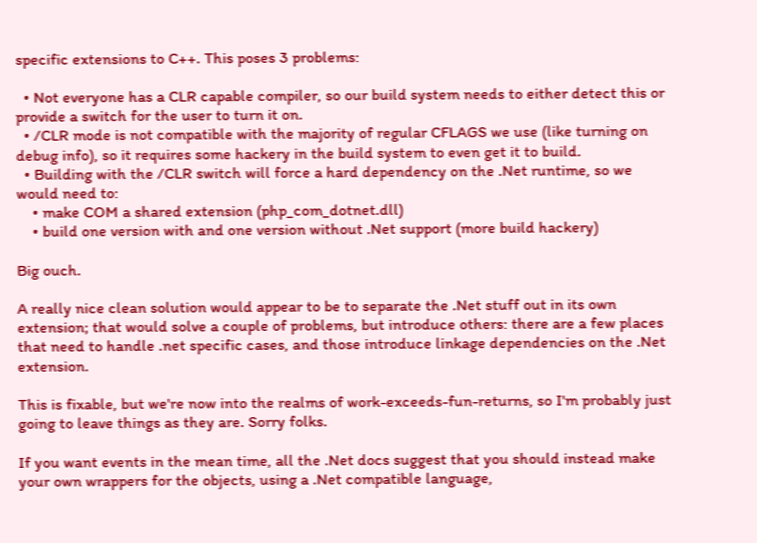specific extensions to C++. This poses 3 problems:

  • Not everyone has a CLR capable compiler, so our build system needs to either detect this or provide a switch for the user to turn it on.
  • /CLR mode is not compatible with the majority of regular CFLAGS we use (like turning on debug info), so it requires some hackery in the build system to even get it to build.
  • Building with the /CLR switch will force a hard dependency on the .Net runtime, so we would need to:
    • make COM a shared extension (php_com_dotnet.dll)
    • build one version with and one version without .Net support (more build hackery)

Big ouch.

A really nice clean solution would appear to be to separate the .Net stuff out in its own extension; that would solve a couple of problems, but introduce others: there are a few places that need to handle .net specific cases, and those introduce linkage dependencies on the .Net extension.

This is fixable, but we're now into the realms of work-exceeds-fun-returns, so I'm probably just going to leave things as they are. Sorry folks.

If you want events in the mean time, all the .Net docs suggest that you should instead make your own wrappers for the objects, using a .Net compatible language,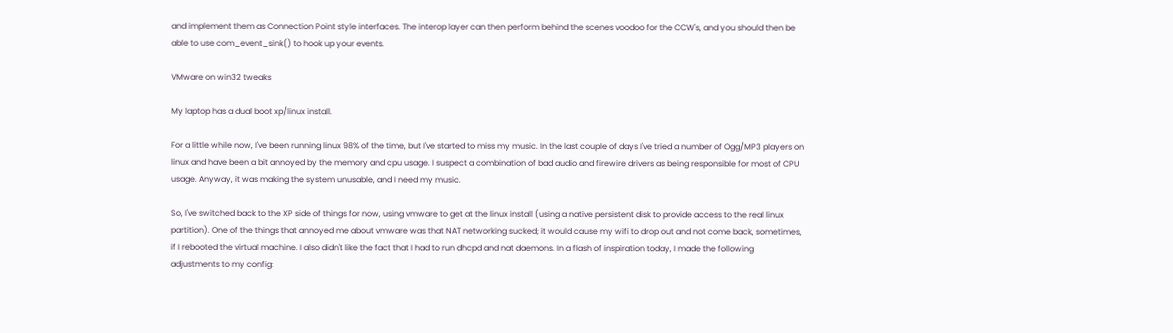and implement them as Connection Point style interfaces. The interop layer can then perform behind the scenes voodoo for the CCW's, and you should then be able to use com_event_sink() to hook up your events.

VMware on win32 tweaks

My laptop has a dual boot xp/linux install.

For a little while now, I've been running linux 98% of the time, but I've started to miss my music. In the last couple of days I've tried a number of Ogg/MP3 players on linux and have been a bit annoyed by the memory and cpu usage. I suspect a combination of bad audio and firewire drivers as being responsible for most of CPU usage. Anyway, it was making the system unusable, and I need my music.

So, I've switched back to the XP side of things for now, using vmware to get at the linux install (using a native persistent disk to provide access to the real linux partition). One of the things that annoyed me about vmware was that NAT networking sucked; it would cause my wifi to drop out and not come back, sometimes, if I rebooted the virtual machine. I also didn't like the fact that I had to run dhcpd and nat daemons. In a flash of inspiration today, I made the following adjustments to my config: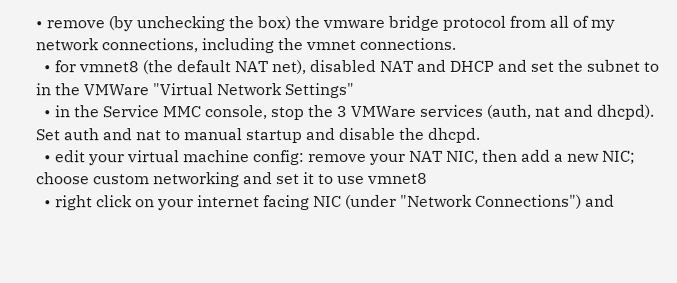• remove (by unchecking the box) the vmware bridge protocol from all of my network connections, including the vmnet connections.
  • for vmnet8 (the default NAT net), disabled NAT and DHCP and set the subnet to in the VMWare "Virtual Network Settings"
  • in the Service MMC console, stop the 3 VMWare services (auth, nat and dhcpd). Set auth and nat to manual startup and disable the dhcpd.
  • edit your virtual machine config: remove your NAT NIC, then add a new NIC; choose custom networking and set it to use vmnet8
  • right click on your internet facing NIC (under "Network Connections") and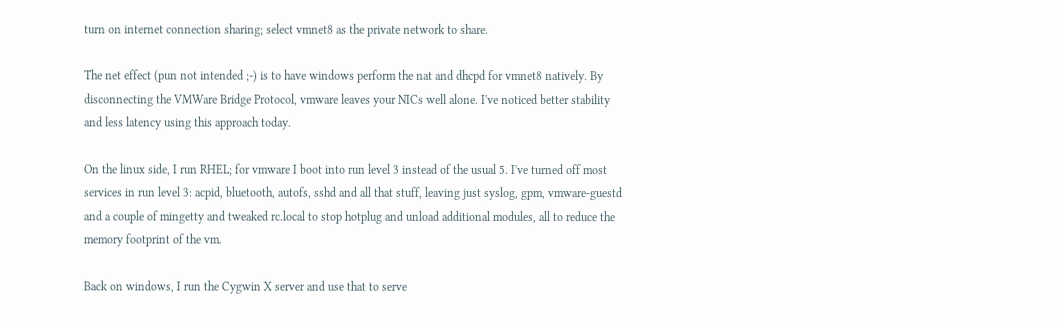turn on internet connection sharing; select vmnet8 as the private network to share.

The net effect (pun not intended ;-) is to have windows perform the nat and dhcpd for vmnet8 natively. By disconnecting the VMWare Bridge Protocol, vmware leaves your NICs well alone. I've noticed better stability and less latency using this approach today.

On the linux side, I run RHEL; for vmware I boot into run level 3 instead of the usual 5. I've turned off most services in run level 3: acpid, bluetooth, autofs, sshd and all that stuff, leaving just syslog, gpm, vmware-guestd and a couple of mingetty and tweaked rc.local to stop hotplug and unload additional modules, all to reduce the memory footprint of the vm.

Back on windows, I run the Cygwin X server and use that to serve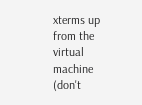xterms up from the virtual machine (don't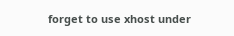forget to use xhost under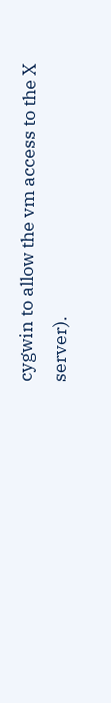cygwin to allow the vm access to the X server).